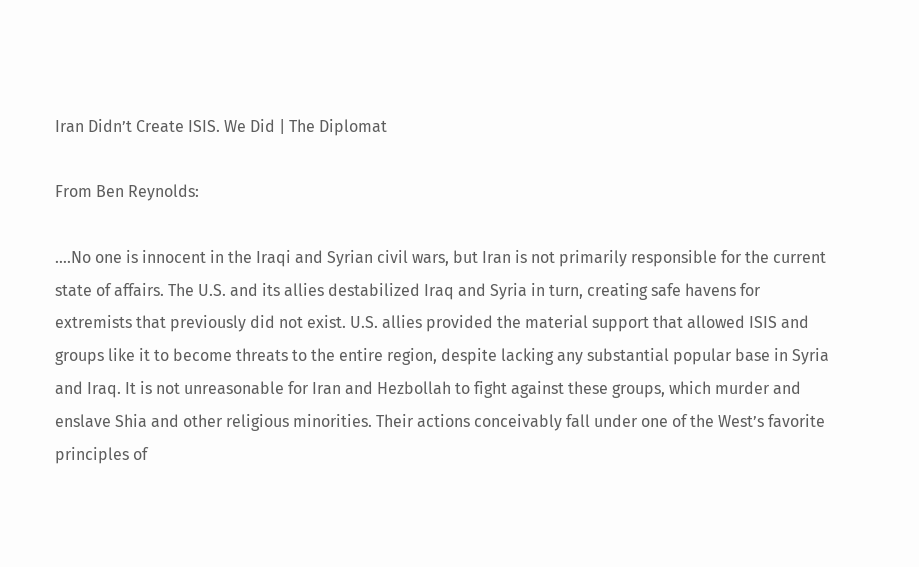Iran Didn’t Create ISIS. We Did | The Diplomat

From Ben Reynolds:

….No one is innocent in the Iraqi and Syrian civil wars, but Iran is not primarily responsible for the current state of affairs. The U.S. and its allies destabilized Iraq and Syria in turn, creating safe havens for extremists that previously did not exist. U.S. allies provided the material support that allowed ISIS and groups like it to become threats to the entire region, despite lacking any substantial popular base in Syria and Iraq. It is not unreasonable for Iran and Hezbollah to fight against these groups, which murder and enslave Shia and other religious minorities. Their actions conceivably fall under one of the West’s favorite principles of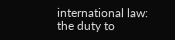international law: the duty to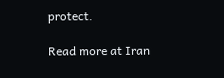protect.

Read more at Iran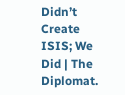Didn’t Create ISIS; We Did | The Diplomat.